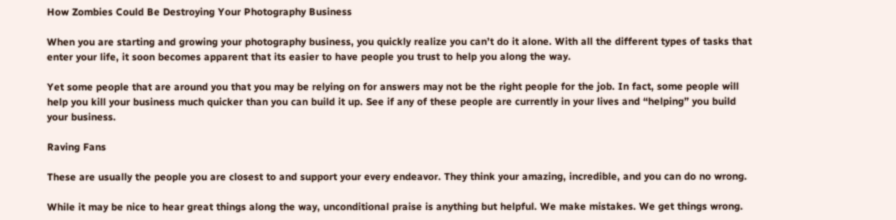How Zombies Could Be Destroying Your Photography Business

When you are starting and growing your photography business, you quickly realize you can’t do it alone. With all the different types of tasks that enter your life, it soon becomes apparent that its easier to have people you trust to help you along the way.

Yet some people that are around you that you may be relying on for answers may not be the right people for the job. In fact, some people will help you kill your business much quicker than you can build it up. See if any of these people are currently in your lives and “helping” you build your business.

Raving Fans

These are usually the people you are closest to and support your every endeavor. They think your amazing, incredible, and you can do no wrong.

While it may be nice to hear great things along the way, unconditional praise is anything but helpful. We make mistakes. We get things wrong.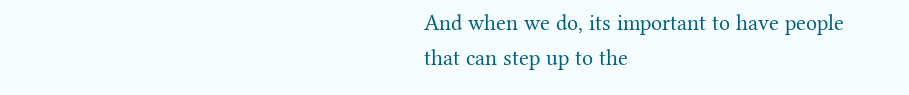And when we do, its important to have people that can step up to the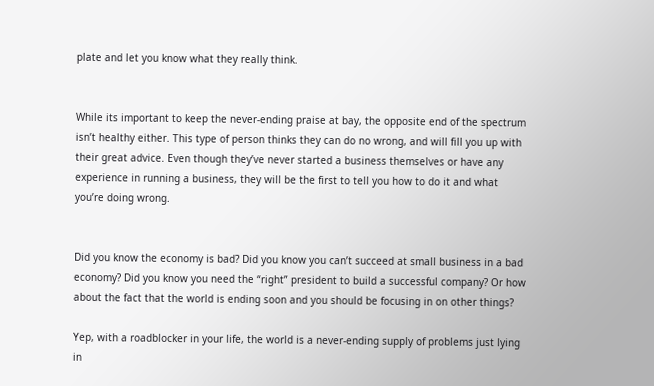plate and let you know what they really think.


While its important to keep the never-ending praise at bay, the opposite end of the spectrum isn’t healthy either. This type of person thinks they can do no wrong, and will fill you up with their great advice. Even though they’ve never started a business themselves or have any experience in running a business, they will be the first to tell you how to do it and what you’re doing wrong.


Did you know the economy is bad? Did you know you can’t succeed at small business in a bad economy? Did you know you need the “right” president to build a successful company? Or how about the fact that the world is ending soon and you should be focusing in on other things?

Yep, with a roadblocker in your life, the world is a never-ending supply of problems just lying in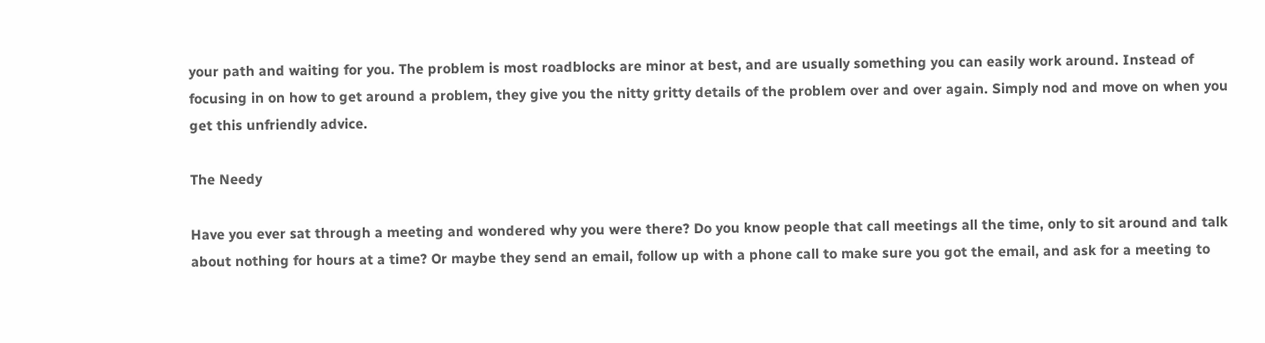your path and waiting for you. The problem is most roadblocks are minor at best, and are usually something you can easily work around. Instead of focusing in on how to get around a problem, they give you the nitty gritty details of the problem over and over again. Simply nod and move on when you get this unfriendly advice.

The Needy

Have you ever sat through a meeting and wondered why you were there? Do you know people that call meetings all the time, only to sit around and talk about nothing for hours at a time? Or maybe they send an email, follow up with a phone call to make sure you got the email, and ask for a meeting to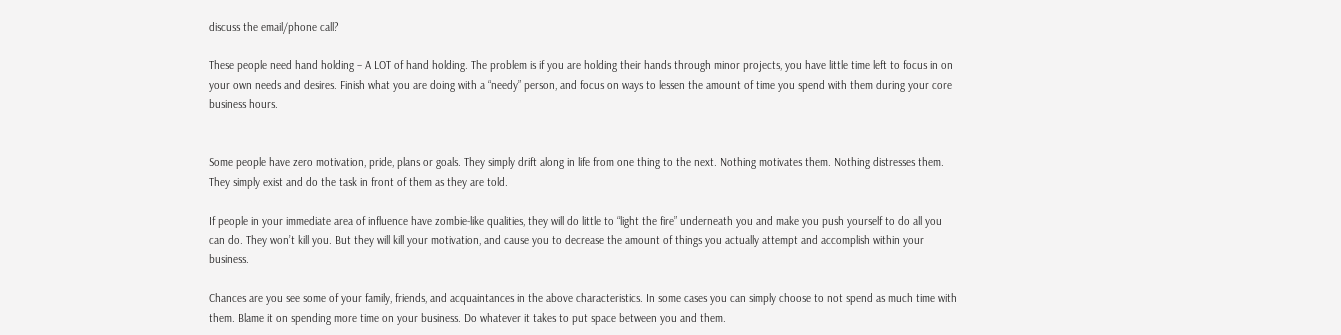discuss the email/phone call?

These people need hand holding – A LOT of hand holding. The problem is if you are holding their hands through minor projects, you have little time left to focus in on your own needs and desires. Finish what you are doing with a “needy” person, and focus on ways to lessen the amount of time you spend with them during your core business hours.


Some people have zero motivation, pride, plans or goals. They simply drift along in life from one thing to the next. Nothing motivates them. Nothing distresses them. They simply exist and do the task in front of them as they are told.

If people in your immediate area of influence have zombie-like qualities, they will do little to “light the fire” underneath you and make you push yourself to do all you can do. They won’t kill you. But they will kill your motivation, and cause you to decrease the amount of things you actually attempt and accomplish within your business.

Chances are you see some of your family, friends, and acquaintances in the above characteristics. In some cases you can simply choose to not spend as much time with them. Blame it on spending more time on your business. Do whatever it takes to put space between you and them.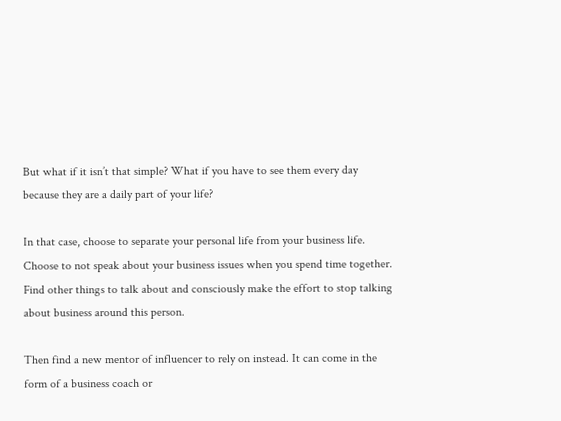But what if it isn’t that simple? What if you have to see them every day because they are a daily part of your life?

In that case, choose to separate your personal life from your business life. Choose to not speak about your business issues when you spend time together. Find other things to talk about and consciously make the effort to stop talking about business around this person.

Then find a new mentor of influencer to rely on instead. It can come in the form of a business coach or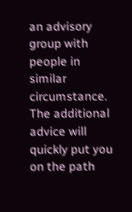an advisory group with people in similar circumstance. The additional advice will quickly put you on the path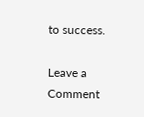to success.

Leave a Comment